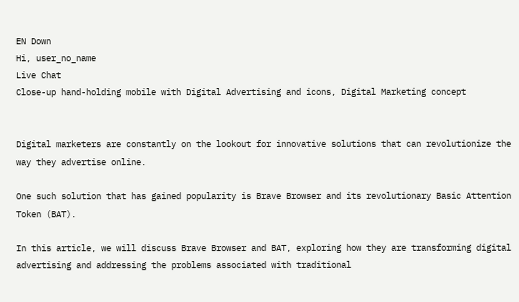EN Down
Hi, user_no_name
Live Chat
Close-up hand-holding mobile with Digital Advertising and icons, Digital Marketing concept


Digital marketers are constantly on the lookout for innovative solutions that can revolutionize the way they advertise online.

One such solution that has gained popularity is Brave Browser and its revolutionary Basic Attention Token (BAT).

In this article, we will discuss Brave Browser and BAT, exploring how they are transforming digital advertising and addressing the problems associated with traditional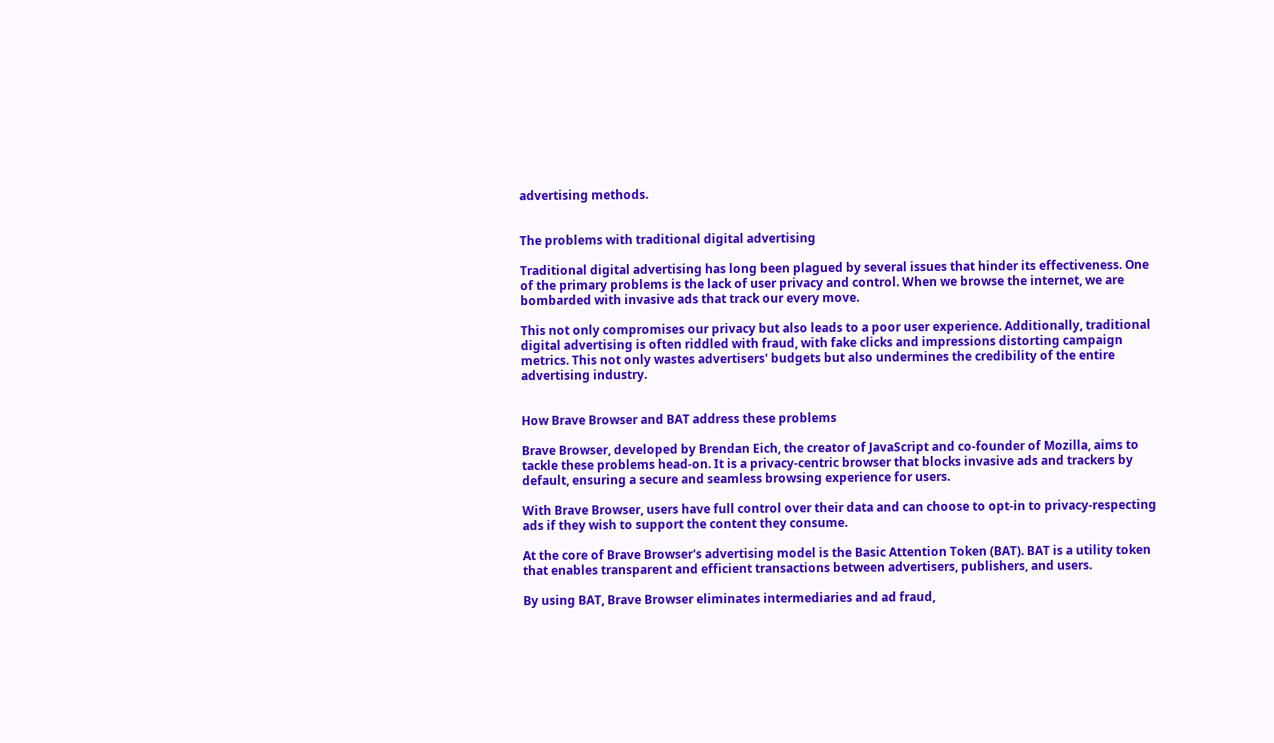advertising methods.


The problems with traditional digital advertising

Traditional digital advertising has long been plagued by several issues that hinder its effectiveness. One of the primary problems is the lack of user privacy and control. When we browse the internet, we are bombarded with invasive ads that track our every move.

This not only compromises our privacy but also leads to a poor user experience. Additionally, traditional digital advertising is often riddled with fraud, with fake clicks and impressions distorting campaign metrics. This not only wastes advertisers' budgets but also undermines the credibility of the entire advertising industry.


How Brave Browser and BAT address these problems

Brave Browser, developed by Brendan Eich, the creator of JavaScript and co-founder of Mozilla, aims to tackle these problems head-on. It is a privacy-centric browser that blocks invasive ads and trackers by default, ensuring a secure and seamless browsing experience for users.

With Brave Browser, users have full control over their data and can choose to opt-in to privacy-respecting ads if they wish to support the content they consume.

At the core of Brave Browser's advertising model is the Basic Attention Token (BAT). BAT is a utility token that enables transparent and efficient transactions between advertisers, publishers, and users.

By using BAT, Brave Browser eliminates intermediaries and ad fraud,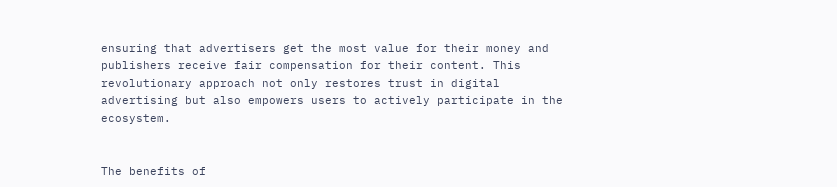ensuring that advertisers get the most value for their money and publishers receive fair compensation for their content. This revolutionary approach not only restores trust in digital advertising but also empowers users to actively participate in the ecosystem.


The benefits of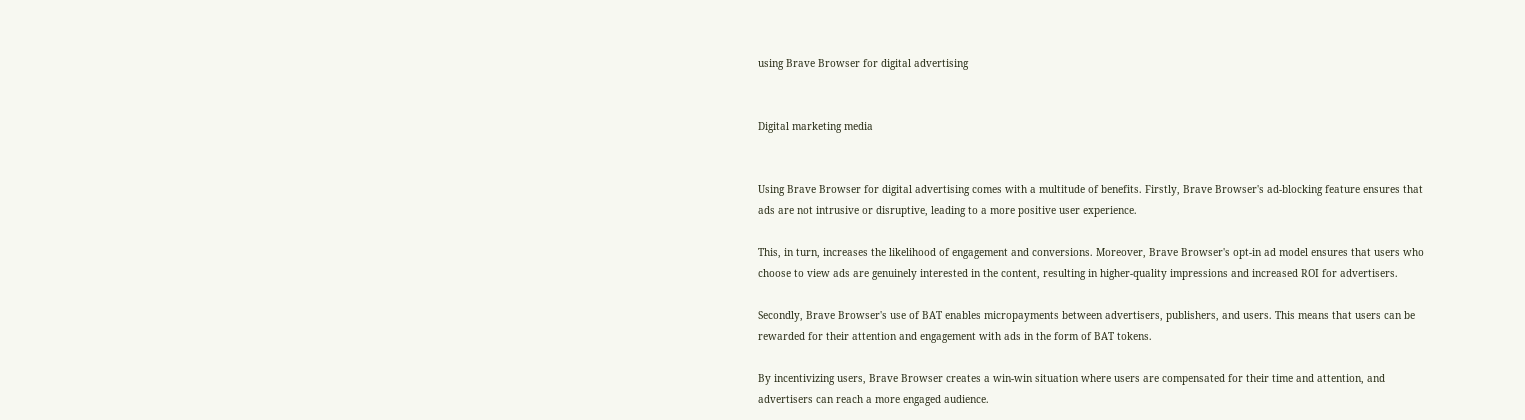using Brave Browser for digital advertising


Digital marketing media


Using Brave Browser for digital advertising comes with a multitude of benefits. Firstly, Brave Browser's ad-blocking feature ensures that ads are not intrusive or disruptive, leading to a more positive user experience.

This, in turn, increases the likelihood of engagement and conversions. Moreover, Brave Browser's opt-in ad model ensures that users who choose to view ads are genuinely interested in the content, resulting in higher-quality impressions and increased ROI for advertisers.

Secondly, Brave Browser's use of BAT enables micropayments between advertisers, publishers, and users. This means that users can be rewarded for their attention and engagement with ads in the form of BAT tokens.

By incentivizing users, Brave Browser creates a win-win situation where users are compensated for their time and attention, and advertisers can reach a more engaged audience.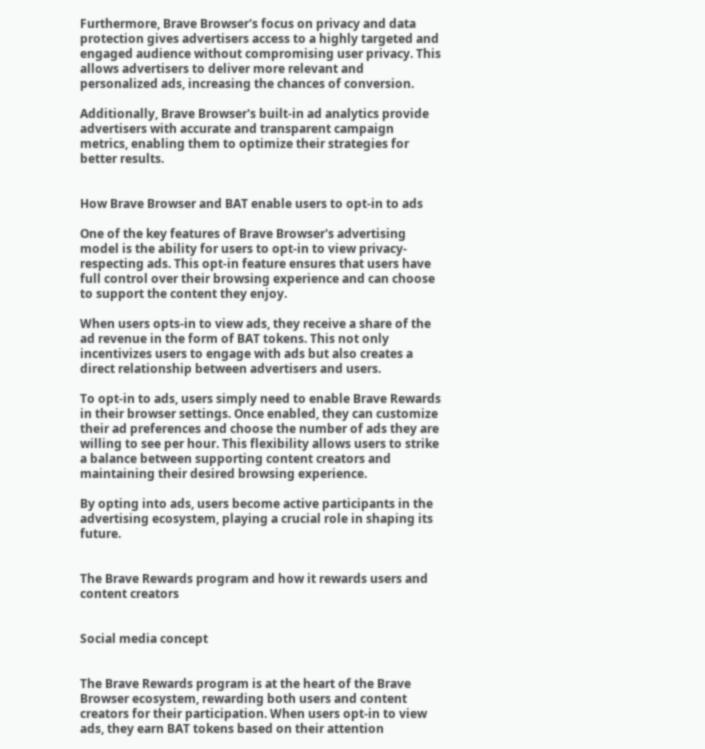Furthermore, Brave Browser's focus on privacy and data protection gives advertisers access to a highly targeted and engaged audience without compromising user privacy. This allows advertisers to deliver more relevant and personalized ads, increasing the chances of conversion.

Additionally, Brave Browser's built-in ad analytics provide advertisers with accurate and transparent campaign metrics, enabling them to optimize their strategies for better results.


How Brave Browser and BAT enable users to opt-in to ads

One of the key features of Brave Browser's advertising model is the ability for users to opt-in to view privacy-respecting ads. This opt-in feature ensures that users have full control over their browsing experience and can choose to support the content they enjoy.

When users opts-in to view ads, they receive a share of the ad revenue in the form of BAT tokens. This not only incentivizes users to engage with ads but also creates a direct relationship between advertisers and users.

To opt-in to ads, users simply need to enable Brave Rewards in their browser settings. Once enabled, they can customize their ad preferences and choose the number of ads they are willing to see per hour. This flexibility allows users to strike a balance between supporting content creators and maintaining their desired browsing experience.

By opting into ads, users become active participants in the advertising ecosystem, playing a crucial role in shaping its future.


The Brave Rewards program and how it rewards users and content creators


Social media concept


The Brave Rewards program is at the heart of the Brave Browser ecosystem, rewarding both users and content creators for their participation. When users opt-in to view ads, they earn BAT tokens based on their attention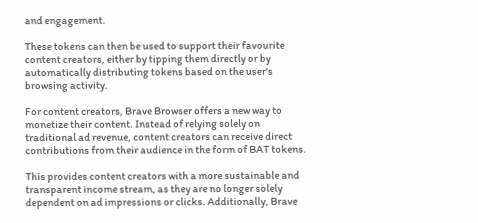and engagement.

These tokens can then be used to support their favourite content creators, either by tipping them directly or by automatically distributing tokens based on the user's browsing activity.

For content creators, Brave Browser offers a new way to monetize their content. Instead of relying solely on traditional ad revenue, content creators can receive direct contributions from their audience in the form of BAT tokens.

This provides content creators with a more sustainable and transparent income stream, as they are no longer solely dependent on ad impressions or clicks. Additionally, Brave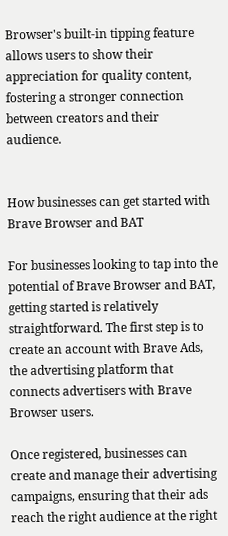Browser's built-in tipping feature allows users to show their appreciation for quality content, fostering a stronger connection between creators and their audience.


How businesses can get started with Brave Browser and BAT

For businesses looking to tap into the potential of Brave Browser and BAT, getting started is relatively straightforward. The first step is to create an account with Brave Ads, the advertising platform that connects advertisers with Brave Browser users.

Once registered, businesses can create and manage their advertising campaigns, ensuring that their ads reach the right audience at the right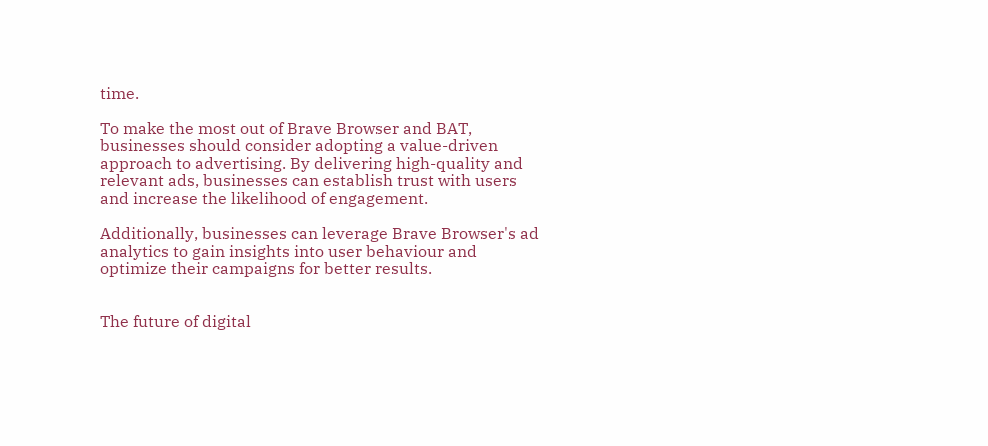time.

To make the most out of Brave Browser and BAT, businesses should consider adopting a value-driven approach to advertising. By delivering high-quality and relevant ads, businesses can establish trust with users and increase the likelihood of engagement.

Additionally, businesses can leverage Brave Browser's ad analytics to gain insights into user behaviour and optimize their campaigns for better results.


The future of digital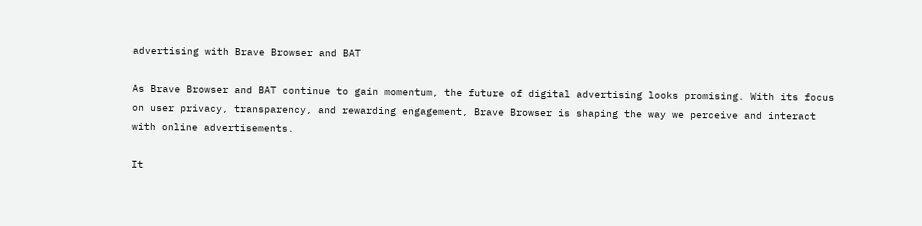advertising with Brave Browser and BAT

As Brave Browser and BAT continue to gain momentum, the future of digital advertising looks promising. With its focus on user privacy, transparency, and rewarding engagement, Brave Browser is shaping the way we perceive and interact with online advertisements.

It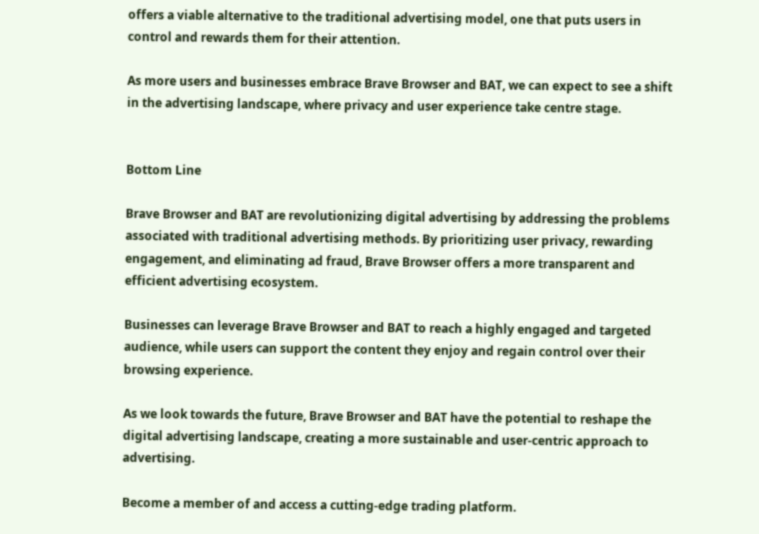offers a viable alternative to the traditional advertising model, one that puts users in control and rewards them for their attention.

As more users and businesses embrace Brave Browser and BAT, we can expect to see a shift in the advertising landscape, where privacy and user experience take centre stage.


Bottom Line

Brave Browser and BAT are revolutionizing digital advertising by addressing the problems associated with traditional advertising methods. By prioritizing user privacy, rewarding engagement, and eliminating ad fraud, Brave Browser offers a more transparent and efficient advertising ecosystem.

Businesses can leverage Brave Browser and BAT to reach a highly engaged and targeted audience, while users can support the content they enjoy and regain control over their browsing experience.

As we look towards the future, Brave Browser and BAT have the potential to reshape the digital advertising landscape, creating a more sustainable and user-centric approach to advertising.

Become a member of and access a cutting-edge trading platform.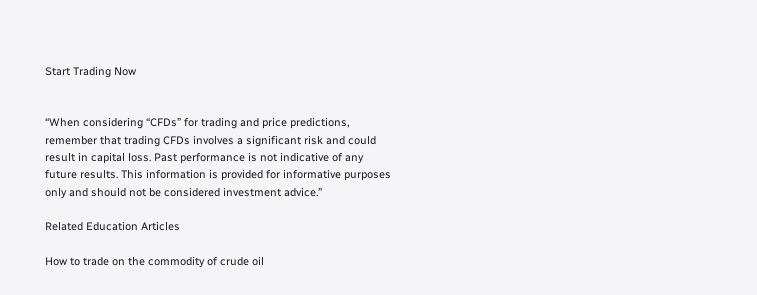Start Trading Now


“When considering “CFDs” for trading and price predictions, remember that trading CFDs involves a significant risk and could result in capital loss. Past performance is not indicative of any future results. This information is provided for informative purposes only and should not be considered investment advice.”

Related Education Articles

How to trade on the commodity of crude oil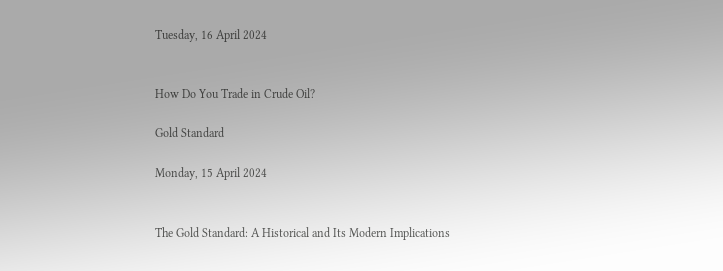Tuesday, 16 April 2024


How Do You Trade in Crude Oil?

Gold Standard

Monday, 15 April 2024


The Gold Standard: A Historical and Its Modern Implications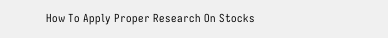How To Apply Proper Research On Stocks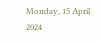Monday, 15 April 2024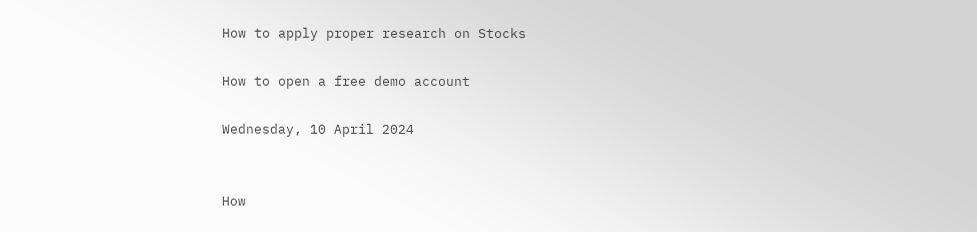How to apply proper research on Stocks

How to open a free demo account

Wednesday, 10 April 2024


How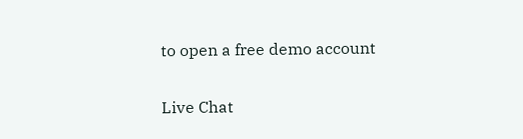to open a free demo account

Live Chat